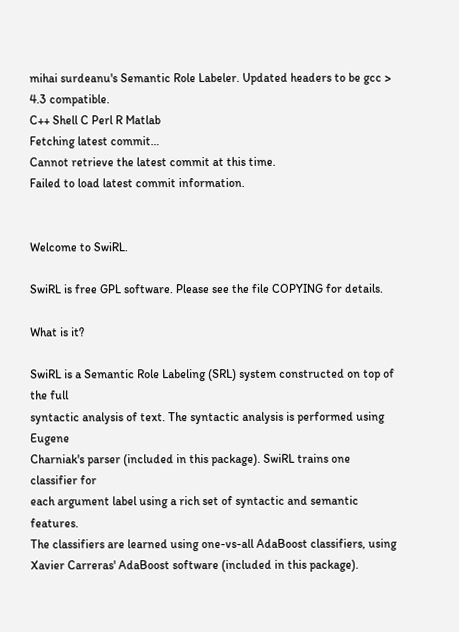mihai surdeanu's Semantic Role Labeler. Updated headers to be gcc > 4.3 compatible.
C++ Shell C Perl R Matlab
Fetching latest commit…
Cannot retrieve the latest commit at this time.
Failed to load latest commit information.


Welcome to SwiRL.

SwiRL is free GPL software. Please see the file COPYING for details.

What is it?

SwiRL is a Semantic Role Labeling (SRL) system constructed on top of the full
syntactic analysis of text. The syntactic analysis is performed using Eugene
Charniak's parser (included in this package). SwiRL trains one classifier for
each argument label using a rich set of syntactic and semantic features.
The classifiers are learned using one-vs-all AdaBoost classifiers, using
Xavier Carreras' AdaBoost software (included in this package).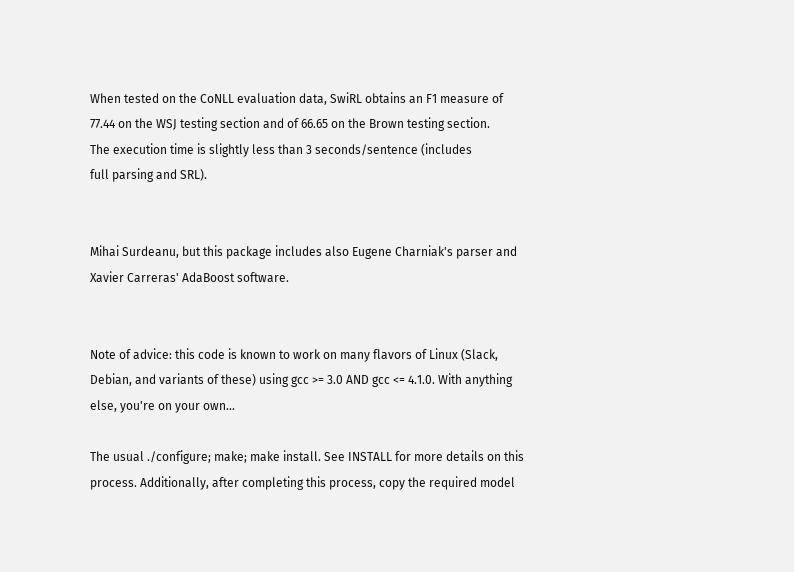When tested on the CoNLL evaluation data, SwiRL obtains an F1 measure of
77.44 on the WSJ testing section and of 66.65 on the Brown testing section.
The execution time is slightly less than 3 seconds/sentence (includes
full parsing and SRL).


Mihai Surdeanu, but this package includes also Eugene Charniak's parser and
Xavier Carreras' AdaBoost software.


Note of advice: this code is known to work on many flavors of Linux (Slack,
Debian, and variants of these) using gcc >= 3.0 AND gcc <= 4.1.0. With anything
else, you're on your own...

The usual ./configure; make; make install. See INSTALL for more details on this
process. Additionally, after completing this process, copy the required model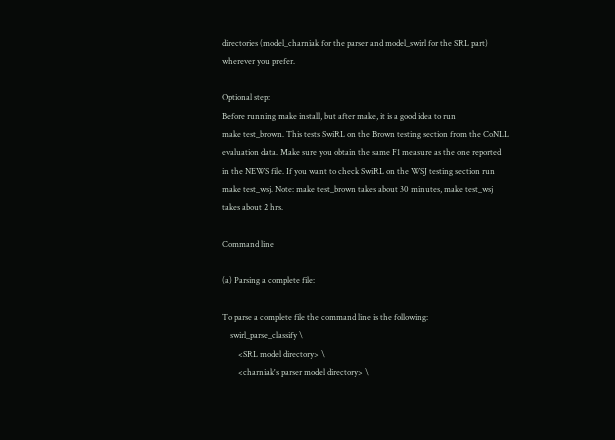directories (model_charniak for the parser and model_swirl for the SRL part)
wherever you prefer.

Optional step:
Before running make install, but after make, it is a good idea to run
make test_brown. This tests SwiRL on the Brown testing section from the CoNLL
evaluation data. Make sure you obtain the same F1 measure as the one reported
in the NEWS file. If you want to check SwiRL on the WSJ testing section run
make test_wsj. Note: make test_brown takes about 30 minutes, make test_wsj
takes about 2 hrs.

Command line

(a) Parsing a complete file:

To parse a complete file the command line is the following:
    swirl_parse_classify \
        <SRL model directory> \
        <charniak's parser model directory> \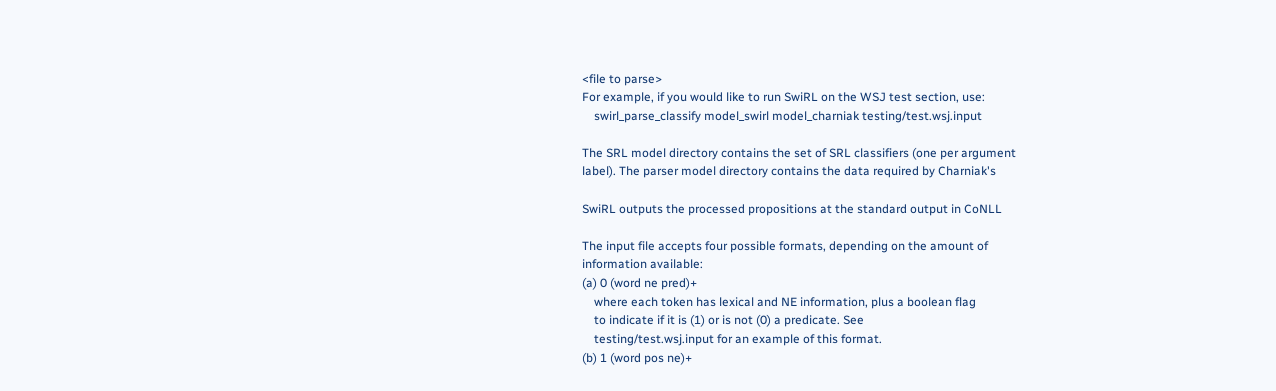<file to parse>
For example, if you would like to run SwiRL on the WSJ test section, use:
    swirl_parse_classify model_swirl model_charniak testing/test.wsj.input

The SRL model directory contains the set of SRL classifiers (one per argument
label). The parser model directory contains the data required by Charniak's

SwiRL outputs the processed propositions at the standard output in CoNLL

The input file accepts four possible formats, depending on the amount of
information available:
(a) 0 (word ne pred)+
    where each token has lexical and NE information, plus a boolean flag
    to indicate if it is (1) or is not (0) a predicate. See
    testing/test.wsj.input for an example of this format.
(b) 1 (word pos ne)+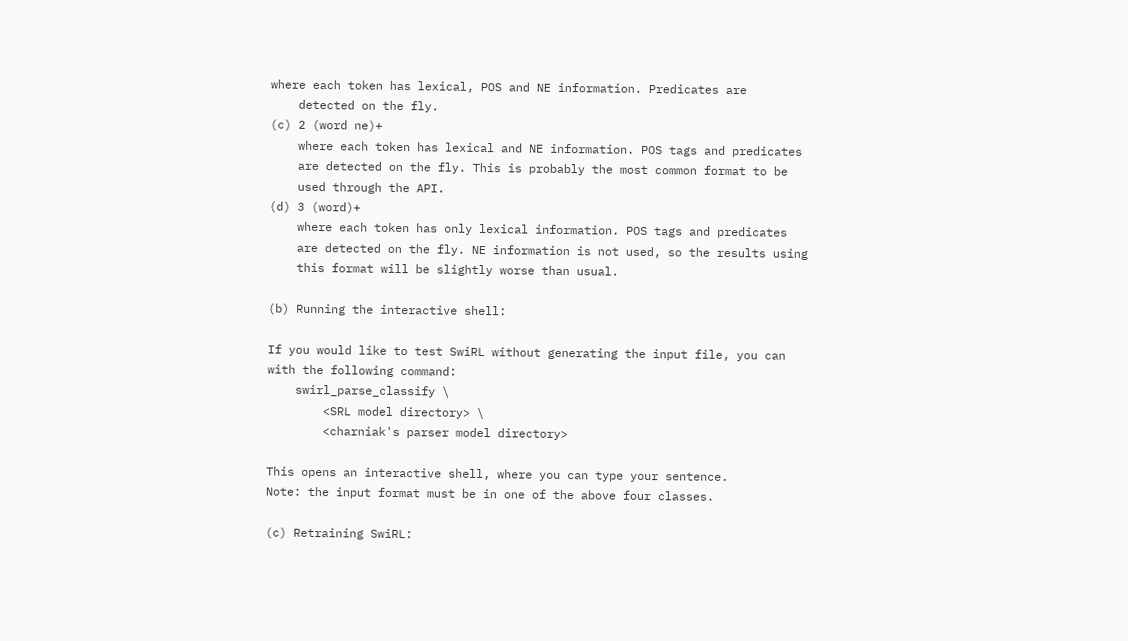where each token has lexical, POS and NE information. Predicates are
    detected on the fly.
(c) 2 (word ne)+
    where each token has lexical and NE information. POS tags and predicates
    are detected on the fly. This is probably the most common format to be
    used through the API.
(d) 3 (word)+
    where each token has only lexical information. POS tags and predicates
    are detected on the fly. NE information is not used, so the results using
    this format will be slightly worse than usual.

(b) Running the interactive shell:

If you would like to test SwiRL without generating the input file, you can
with the following command:
    swirl_parse_classify \
        <SRL model directory> \
        <charniak's parser model directory>

This opens an interactive shell, where you can type your sentence.
Note: the input format must be in one of the above four classes.

(c) Retraining SwiRL: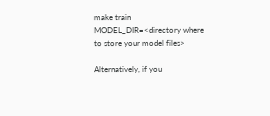make train MODEL_DIR=<directory where to store your model files>

Alternatively, if you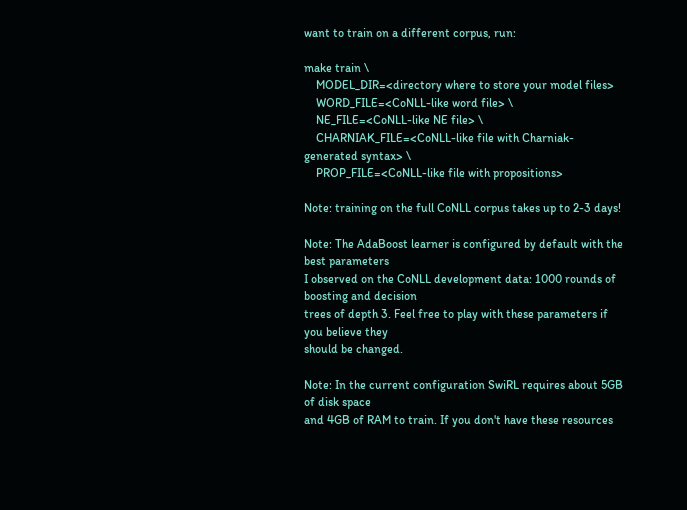want to train on a different corpus, run:

make train \
    MODEL_DIR=<directory where to store your model files>
    WORD_FILE=<CoNLL-like word file> \
    NE_FILE=<CoNLL-like NE file> \
    CHARNIAK_FILE=<CoNLL-like file with Charniak-generated syntax> \
    PROP_FILE=<CoNLL-like file with propositions>

Note: training on the full CoNLL corpus takes up to 2-3 days!

Note: The AdaBoost learner is configured by default with the best parameters
I observed on the CoNLL development data: 1000 rounds of boosting and decision
trees of depth 3. Feel free to play with these parameters if you believe they
should be changed.

Note: In the current configuration SwiRL requires about 5GB of disk space
and 4GB of RAM to train. If you don't have these resources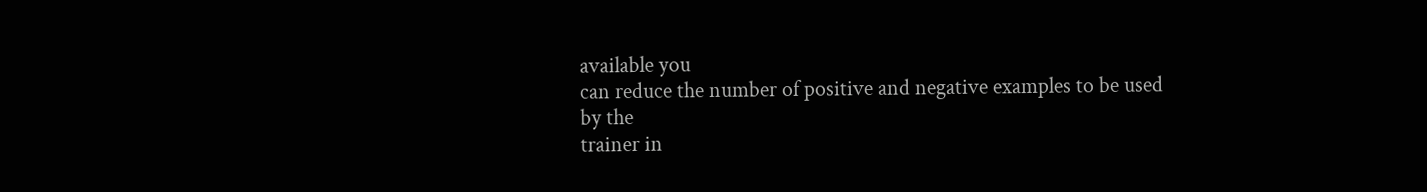available you
can reduce the number of positive and negative examples to be used by the
trainer in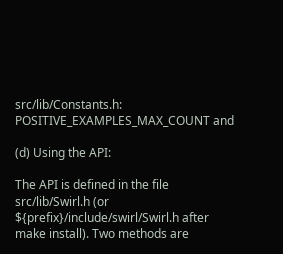src/lib/Constants.h: POSITIVE_EXAMPLES_MAX_COUNT and

(d) Using the API:

The API is defined in the file src/lib/Swirl.h (or
${prefix}/include/swirl/Swirl.h after make install). Two methods are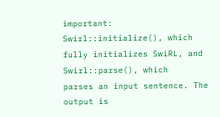important:
Swirl::initialize(), which fully initializes SwiRL, and Swirl::parse(), which
parses an input sentence. The output is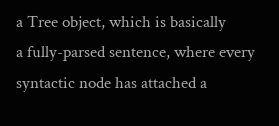a Tree object, which is basically
a fully-parsed sentence, where every syntactic node has attached a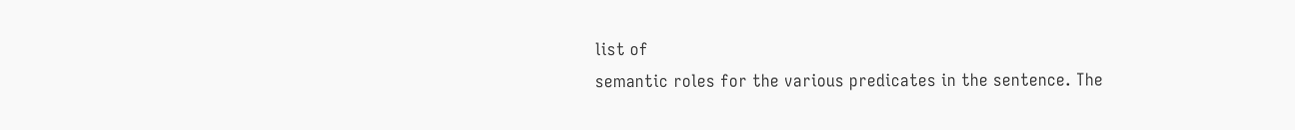list of
semantic roles for the various predicates in the sentence. The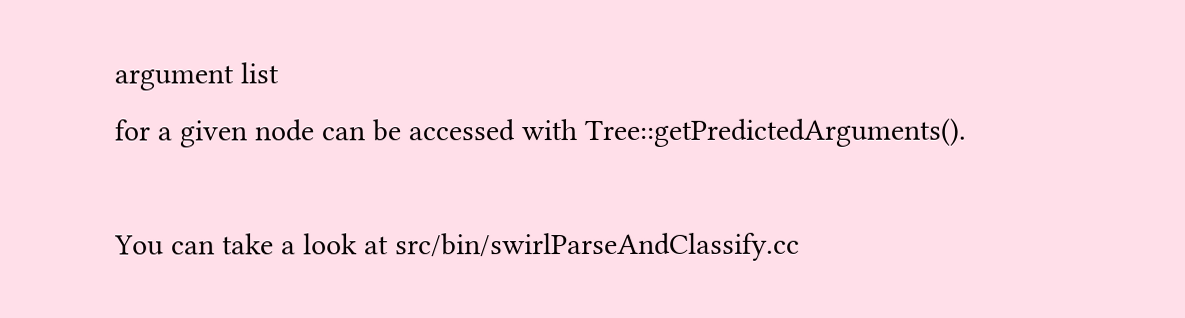argument list
for a given node can be accessed with Tree::getPredictedArguments().

You can take a look at src/bin/swirlParseAndClassify.cc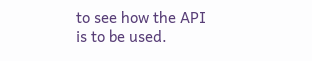to see how the API
is to be used.